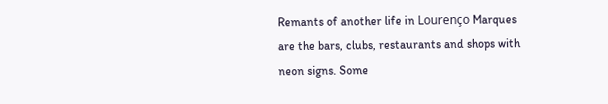Remants of another life in Lourenço Marques are the bars, clubs, restaurants and shops with neon signs. Some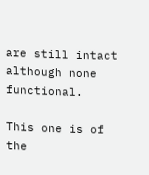are still intact although none functional.

This one is of the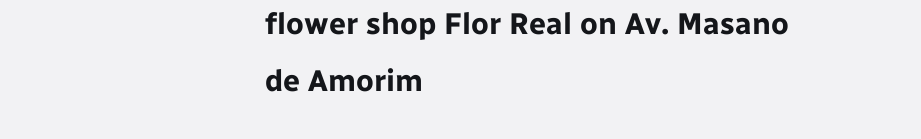flower shop Flor Real on Av. Masano de Amorim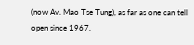(now Av. Mao Tse Tung), as far as one can tell open since 1967.